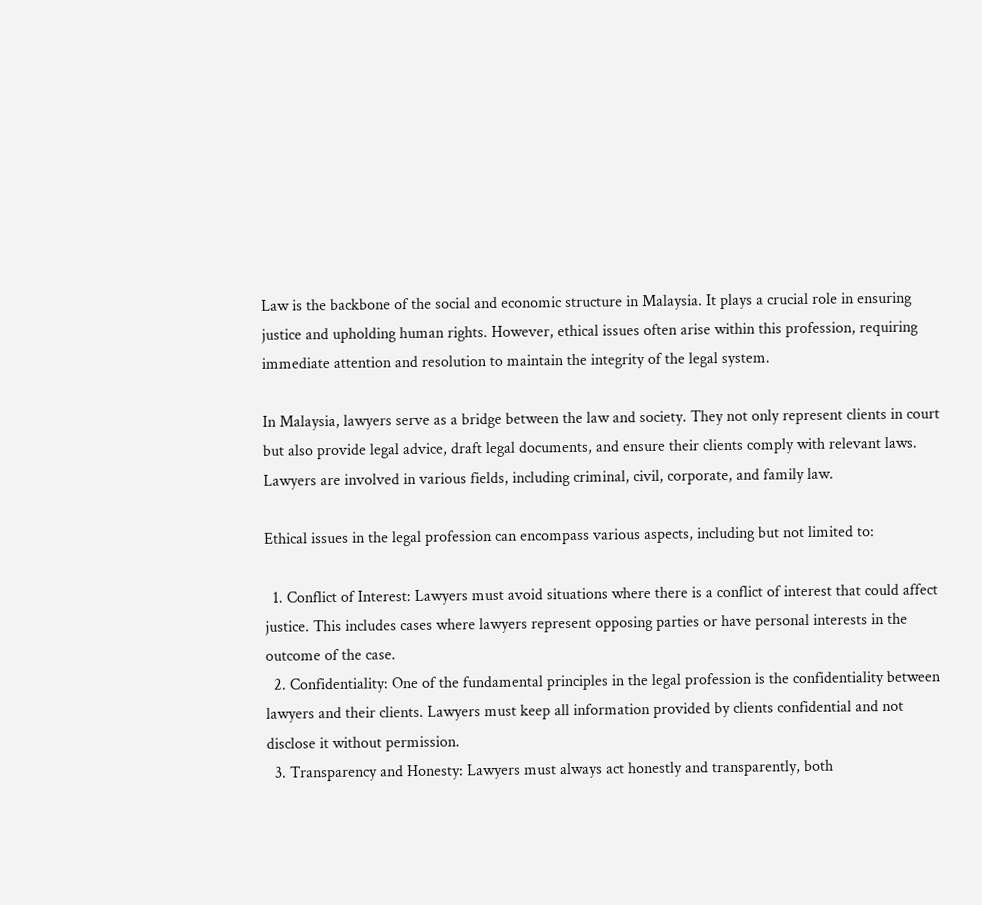Law is the backbone of the social and economic structure in Malaysia. It plays a crucial role in ensuring justice and upholding human rights. However, ethical issues often arise within this profession, requiring immediate attention and resolution to maintain the integrity of the legal system.

In Malaysia, lawyers serve as a bridge between the law and society. They not only represent clients in court but also provide legal advice, draft legal documents, and ensure their clients comply with relevant laws. Lawyers are involved in various fields, including criminal, civil, corporate, and family law.

Ethical issues in the legal profession can encompass various aspects, including but not limited to:

  1. Conflict of Interest: Lawyers must avoid situations where there is a conflict of interest that could affect justice. This includes cases where lawyers represent opposing parties or have personal interests in the outcome of the case.
  2. Confidentiality: One of the fundamental principles in the legal profession is the confidentiality between lawyers and their clients. Lawyers must keep all information provided by clients confidential and not disclose it without permission.
  3. Transparency and Honesty: Lawyers must always act honestly and transparently, both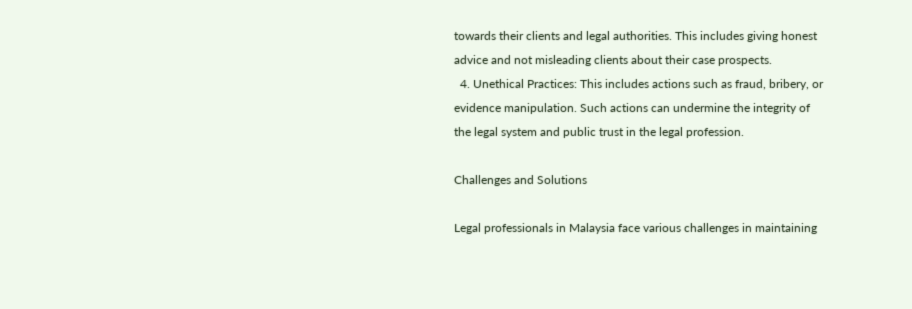towards their clients and legal authorities. This includes giving honest advice and not misleading clients about their case prospects.
  4. Unethical Practices: This includes actions such as fraud, bribery, or evidence manipulation. Such actions can undermine the integrity of the legal system and public trust in the legal profession.

Challenges and Solutions

Legal professionals in Malaysia face various challenges in maintaining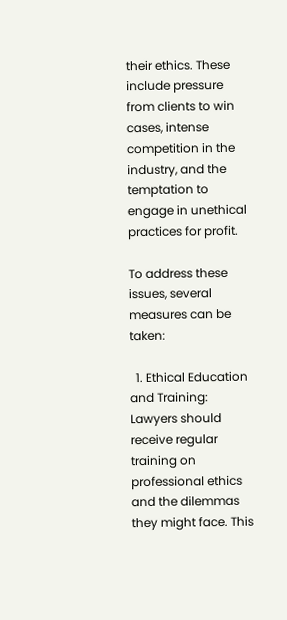their ethics. These include pressure from clients to win cases, intense competition in the industry, and the temptation to engage in unethical practices for profit.

To address these issues, several measures can be taken:

  1. Ethical Education and Training: Lawyers should receive regular training on professional ethics and the dilemmas they might face. This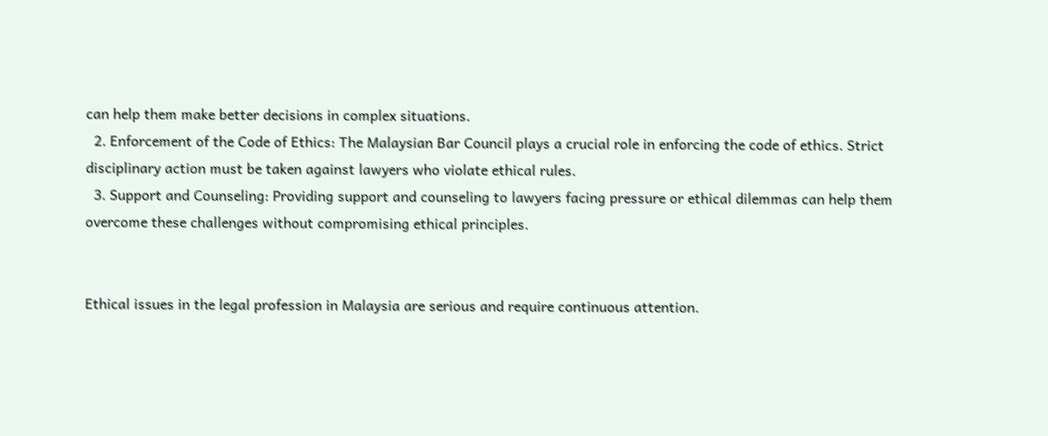can help them make better decisions in complex situations.
  2. Enforcement of the Code of Ethics: The Malaysian Bar Council plays a crucial role in enforcing the code of ethics. Strict disciplinary action must be taken against lawyers who violate ethical rules.
  3. Support and Counseling: Providing support and counseling to lawyers facing pressure or ethical dilemmas can help them overcome these challenges without compromising ethical principles.


Ethical issues in the legal profession in Malaysia are serious and require continuous attention.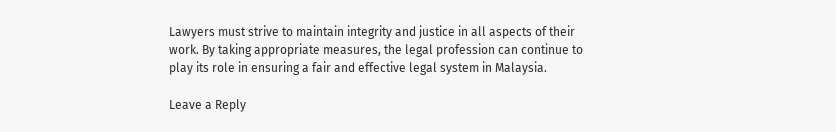Lawyers must strive to maintain integrity and justice in all aspects of their work. By taking appropriate measures, the legal profession can continue to play its role in ensuring a fair and effective legal system in Malaysia.

Leave a Reply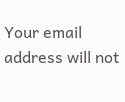Your email address will not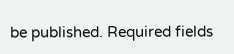be published. Required fields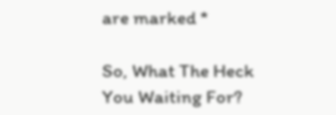are marked *

So, What The Heck
You Waiting For?